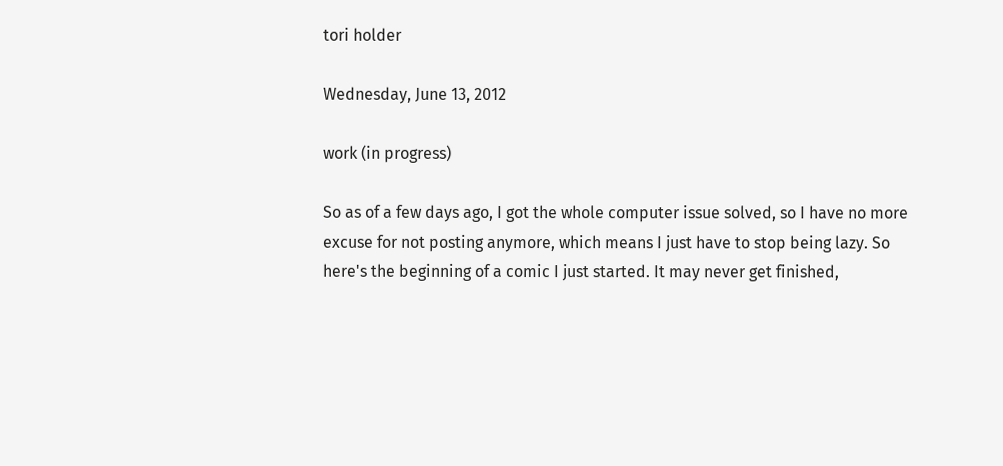tori holder

Wednesday, June 13, 2012

work (in progress)

So as of a few days ago, I got the whole computer issue solved, so I have no more excuse for not posting anymore, which means I just have to stop being lazy. So here's the beginning of a comic I just started. It may never get finished,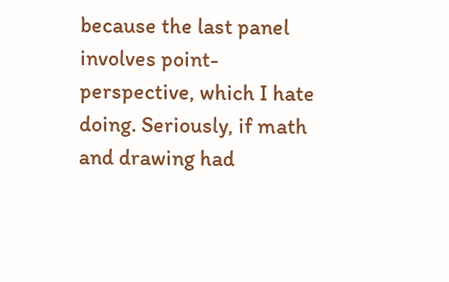because the last panel involves point-perspective, which I hate doing. Seriously, if math and drawing had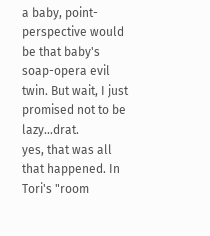a baby, point-perspective would be that baby's soap-opera evil twin. But wait, I just promised not to be lazy...drat.
yes, that was all that happened. In Tori's "room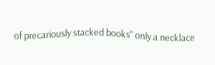of precariously stacked books" only a necklace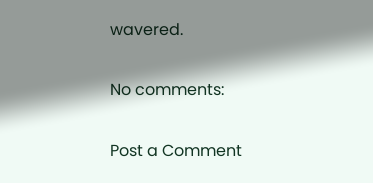wavered.

No comments:

Post a Comment